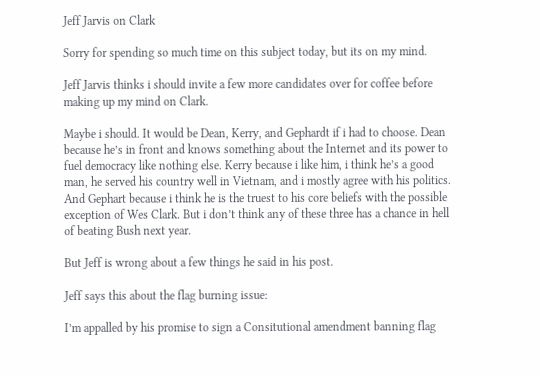Jeff Jarvis on Clark

Sorry for spending so much time on this subject today, but its on my mind.

Jeff Jarvis thinks i should invite a few more candidates over for coffee before making up my mind on Clark.

Maybe i should. It would be Dean, Kerry, and Gephardt if i had to choose. Dean because he’s in front and knows something about the Internet and its power to fuel democracy like nothing else. Kerry because i like him, i think he’s a good man, he served his country well in Vietnam, and i mostly agree with his politics. And Gephart because i think he is the truest to his core beliefs with the possible exception of Wes Clark. But i don’t think any of these three has a chance in hell of beating Bush next year.

But Jeff is wrong about a few things he said in his post.

Jeff says this about the flag burning issue:

I’m appalled by his promise to sign a Consitutional amendment banning flag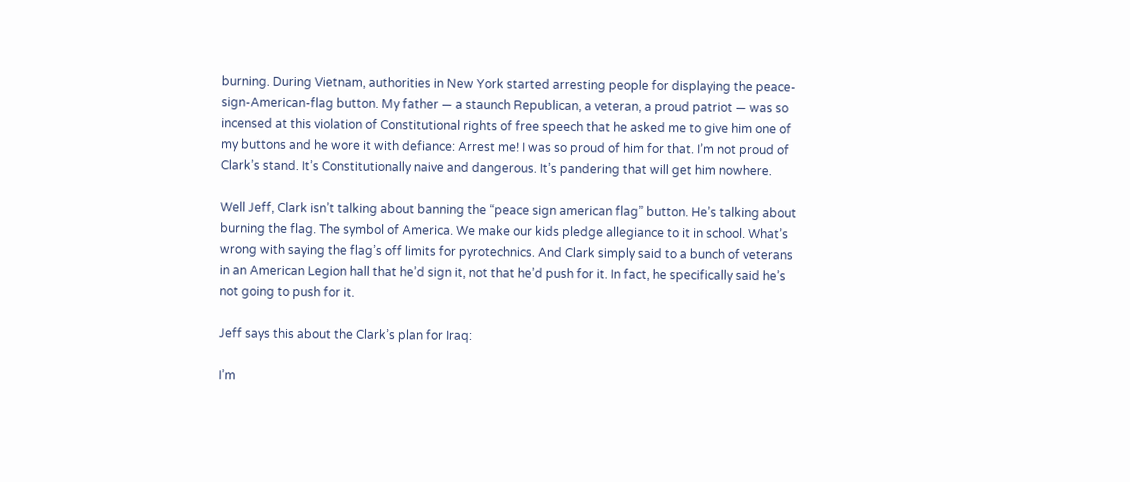burning. During Vietnam, authorities in New York started arresting people for displaying the peace-sign-American-flag button. My father — a staunch Republican, a veteran, a proud patriot — was so incensed at this violation of Constitutional rights of free speech that he asked me to give him one of my buttons and he wore it with defiance: Arrest me! I was so proud of him for that. I’m not proud of Clark’s stand. It’s Constitutionally naive and dangerous. It’s pandering that will get him nowhere.

Well Jeff, Clark isn’t talking about banning the “peace sign american flag” button. He’s talking about burning the flag. The symbol of America. We make our kids pledge allegiance to it in school. What’s wrong with saying the flag’s off limits for pyrotechnics. And Clark simply said to a bunch of veterans in an American Legion hall that he’d sign it, not that he’d push for it. In fact, he specifically said he’s not going to push for it.

Jeff says this about the Clark’s plan for Iraq:

I’m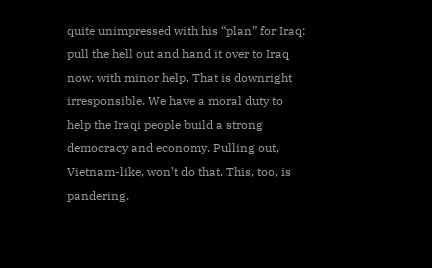quite unimpressed with his “plan” for Iraq: pull the hell out and hand it over to Iraq now, with minor help. That is downright irresponsible. We have a moral duty to help the Iraqi people build a strong democracy and economy. Pulling out, Vietnam-like, won’t do that. This, too, is pandering.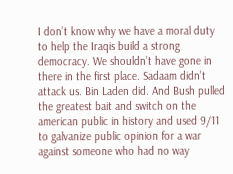I don’t know why we have a moral duty to help the Iraqis build a strong democracy. We shouldn’t have gone in there in the first place. Sadaam didn’t attack us. Bin Laden did. And Bush pulled the greatest bait and switch on the american public in history and used 9/11 to galvanize public opinion for a war against someone who had no way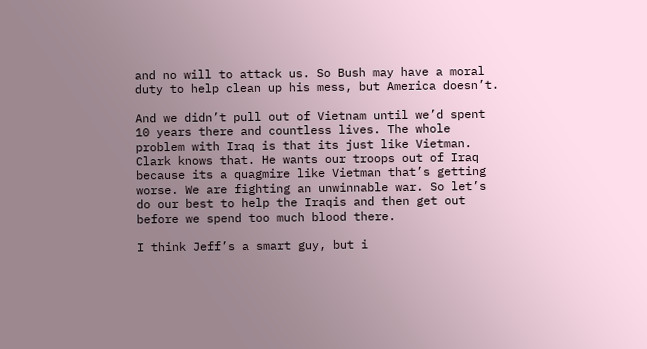and no will to attack us. So Bush may have a moral duty to help clean up his mess, but America doesn’t.

And we didn’t pull out of Vietnam until we’d spent 10 years there and countless lives. The whole problem with Iraq is that its just like Vietman. Clark knows that. He wants our troops out of Iraq because its a quagmire like Vietman that’s getting worse. We are fighting an unwinnable war. So let’s do our best to help the Iraqis and then get out before we spend too much blood there.

I think Jeff’s a smart guy, but i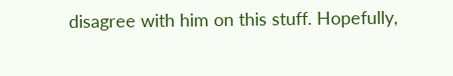disagree with him on this stuff. Hopefully,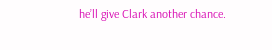he’ll give Clark another chance.